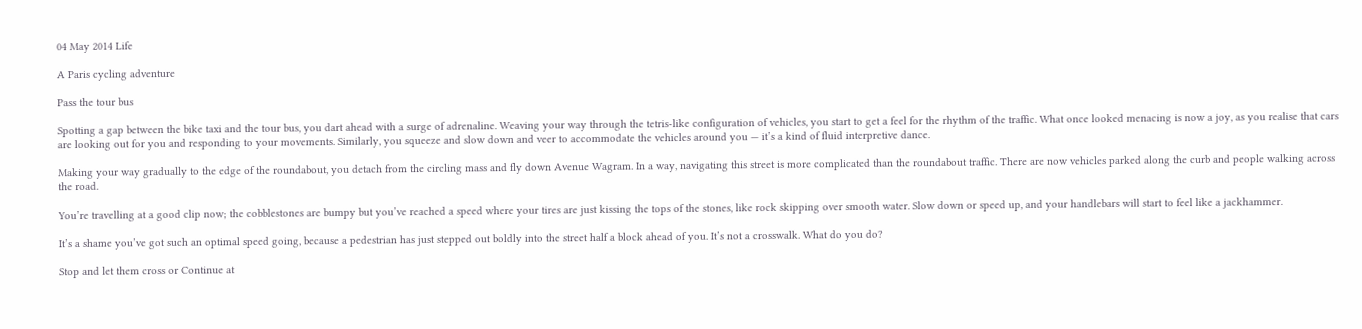04 May 2014 Life

A Paris cycling adventure

Pass the tour bus

Spotting a gap between the bike taxi and the tour bus, you dart ahead with a surge of adrenaline. Weaving your way through the tetris-like configuration of vehicles, you start to get a feel for the rhythm of the traffic. What once looked menacing is now a joy, as you realise that cars are looking out for you and responding to your movements. Similarly, you squeeze and slow down and veer to accommodate the vehicles around you — it’s a kind of fluid interpretive dance.

Making your way gradually to the edge of the roundabout, you detach from the circling mass and fly down Avenue Wagram. In a way, navigating this street is more complicated than the roundabout traffic. There are now vehicles parked along the curb and people walking across the road.

You’re travelling at a good clip now; the cobblestones are bumpy but you’ve reached a speed where your tires are just kissing the tops of the stones, like rock skipping over smooth water. Slow down or speed up, and your handlebars will start to feel like a jackhammer.

It’s a shame you’ve got such an optimal speed going, because a pedestrian has just stepped out boldly into the street half a block ahead of you. It’s not a crosswalk. What do you do?

Stop and let them cross or Continue at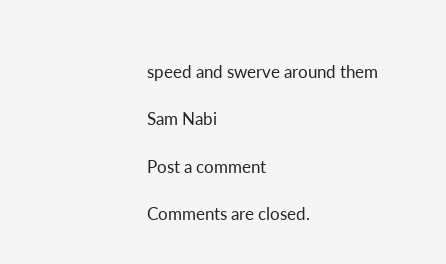speed and swerve around them

Sam Nabi

Post a comment

Comments are closed.